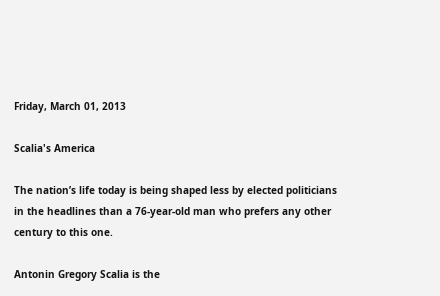Friday, March 01, 2013

Scalia's America

The nation’s life today is being shaped less by elected politicians in the headlines than a 76-year-old man who prefers any other century to this one.

Antonin Gregory Scalia is the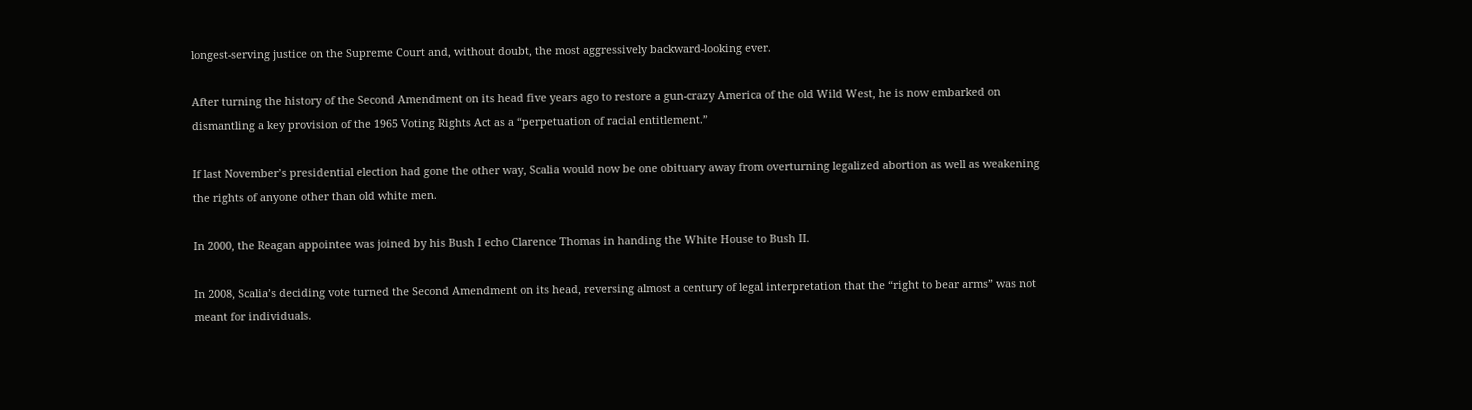longest-serving justice on the Supreme Court and, without doubt, the most aggressively backward-looking ever.

After turning the history of the Second Amendment on its head five years ago to restore a gun-crazy America of the old Wild West, he is now embarked on dismantling a key provision of the 1965 Voting Rights Act as a “perpetuation of racial entitlement.”

If last November’s presidential election had gone the other way, Scalia would now be one obituary away from overturning legalized abortion as well as weakening the rights of anyone other than old white men.

In 2000, the Reagan appointee was joined by his Bush I echo Clarence Thomas in handing the White House to Bush II.

In 2008, Scalia’s deciding vote turned the Second Amendment on its head, reversing almost a century of legal interpretation that the “right to bear arms” was not meant for individuals.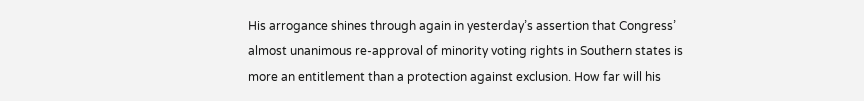His arrogance shines through again in yesterday’s assertion that Congress’ almost unanimous re-approval of minority voting rights in Southern states is more an entitlement than a protection against exclusion. How far will his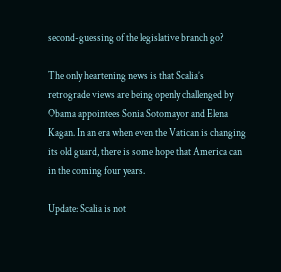second-guessing of the legislative branch go?

The only heartening news is that Scalia’s retrograde views are being openly challenged by Obama appointees Sonia Sotomayor and Elena Kagan. In an era when even the Vatican is changing its old guard, there is some hope that America can in the coming four years.

Update: Scalia is not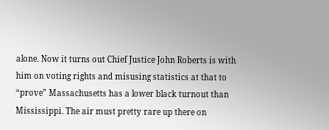alone. Now it turns out Chief Justice John Roberts is with him on voting rights and misusing statistics at that to “prove” Massachusetts has a lower black turnout than Mississippi. The air must pretty rare up there on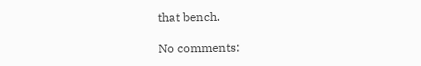that bench.

No comments: